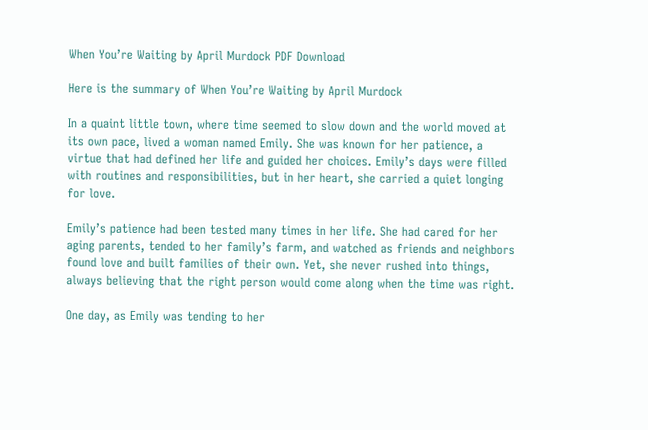When You’re Waiting by April Murdock PDF Download

Here is the summary of When You’re Waiting by April Murdock

In a quaint little town, where time seemed to slow down and the world moved at its own pace, lived a woman named Emily. She was known for her patience, a virtue that had defined her life and guided her choices. Emily’s days were filled with routines and responsibilities, but in her heart, she carried a quiet longing for love.

Emily’s patience had been tested many times in her life. She had cared for her aging parents, tended to her family’s farm, and watched as friends and neighbors found love and built families of their own. Yet, she never rushed into things, always believing that the right person would come along when the time was right.

One day, as Emily was tending to her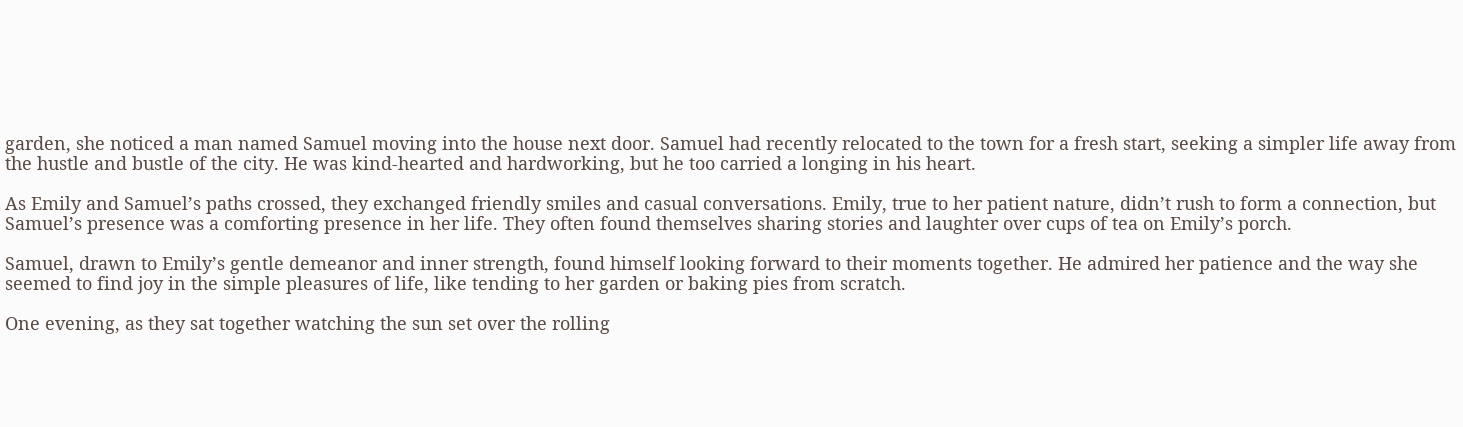garden, she noticed a man named Samuel moving into the house next door. Samuel had recently relocated to the town for a fresh start, seeking a simpler life away from the hustle and bustle of the city. He was kind-hearted and hardworking, but he too carried a longing in his heart.

As Emily and Samuel’s paths crossed, they exchanged friendly smiles and casual conversations. Emily, true to her patient nature, didn’t rush to form a connection, but Samuel’s presence was a comforting presence in her life. They often found themselves sharing stories and laughter over cups of tea on Emily’s porch.

Samuel, drawn to Emily’s gentle demeanor and inner strength, found himself looking forward to their moments together. He admired her patience and the way she seemed to find joy in the simple pleasures of life, like tending to her garden or baking pies from scratch.

One evening, as they sat together watching the sun set over the rolling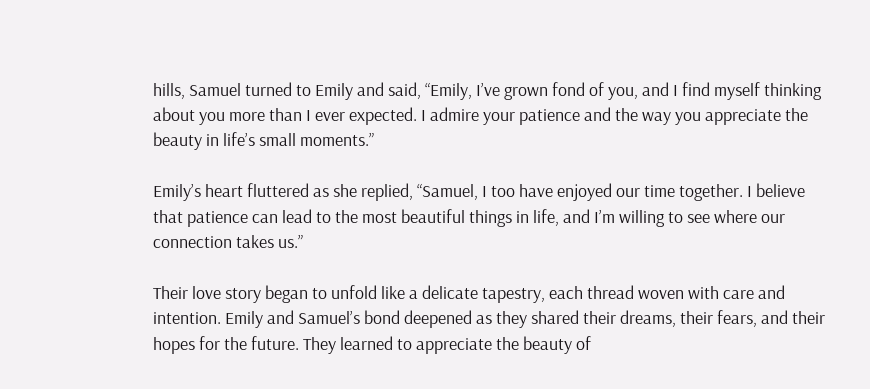hills, Samuel turned to Emily and said, “Emily, I’ve grown fond of you, and I find myself thinking about you more than I ever expected. I admire your patience and the way you appreciate the beauty in life’s small moments.”

Emily’s heart fluttered as she replied, “Samuel, I too have enjoyed our time together. I believe that patience can lead to the most beautiful things in life, and I’m willing to see where our connection takes us.”

Their love story began to unfold like a delicate tapestry, each thread woven with care and intention. Emily and Samuel’s bond deepened as they shared their dreams, their fears, and their hopes for the future. They learned to appreciate the beauty of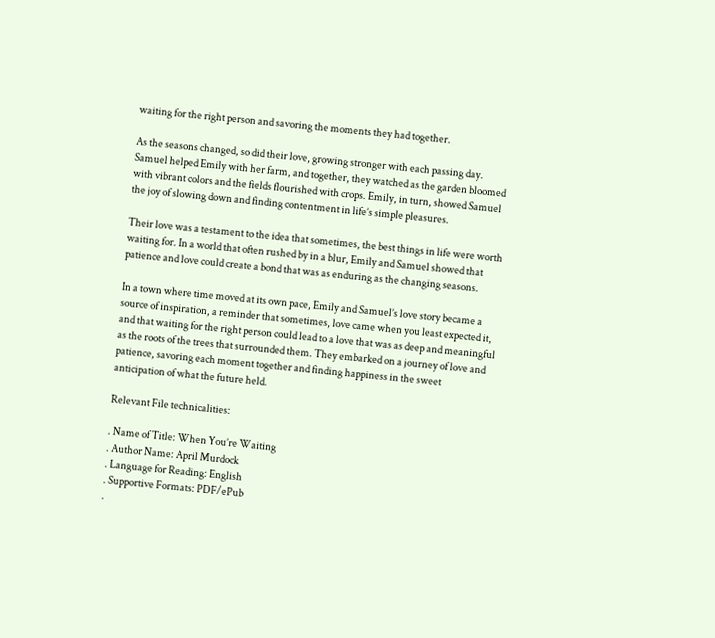waiting for the right person and savoring the moments they had together.

As the seasons changed, so did their love, growing stronger with each passing day. Samuel helped Emily with her farm, and together, they watched as the garden bloomed with vibrant colors and the fields flourished with crops. Emily, in turn, showed Samuel the joy of slowing down and finding contentment in life’s simple pleasures.

Their love was a testament to the idea that sometimes, the best things in life were worth waiting for. In a world that often rushed by in a blur, Emily and Samuel showed that patience and love could create a bond that was as enduring as the changing seasons.

In a town where time moved at its own pace, Emily and Samuel’s love story became a source of inspiration, a reminder that sometimes, love came when you least expected it, and that waiting for the right person could lead to a love that was as deep and meaningful as the roots of the trees that surrounded them. They embarked on a journey of love and patience, savoring each moment together and finding happiness in the sweet anticipation of what the future held.

Relevant File technicalities:

. Name of Title: When You’re Waiting
. Author Name: April Murdock
. Language for Reading: English
. Supportive Formats: PDF/ePub
.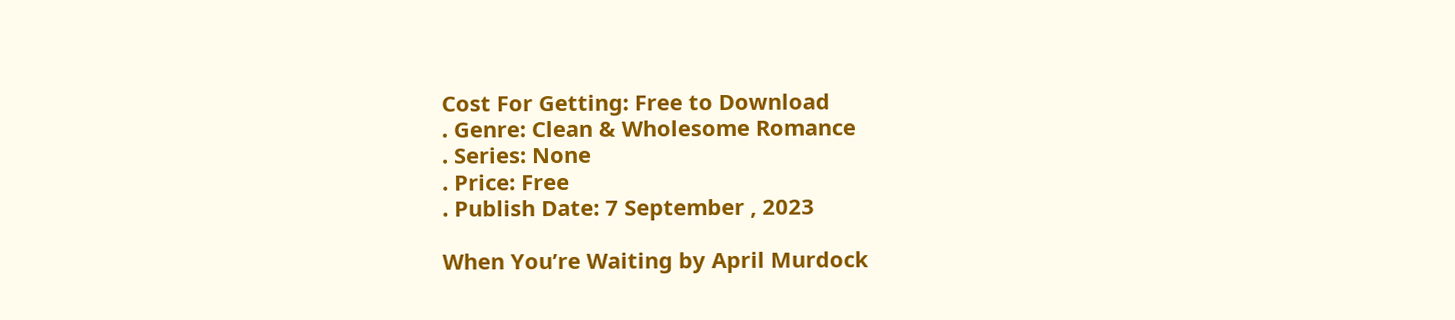Cost For Getting: Free to Download
. Genre: Clean & Wholesome Romance
. Series: None
. Price: Free
. Publish Date: 7 September , 2023

When You’re Waiting by April Murdock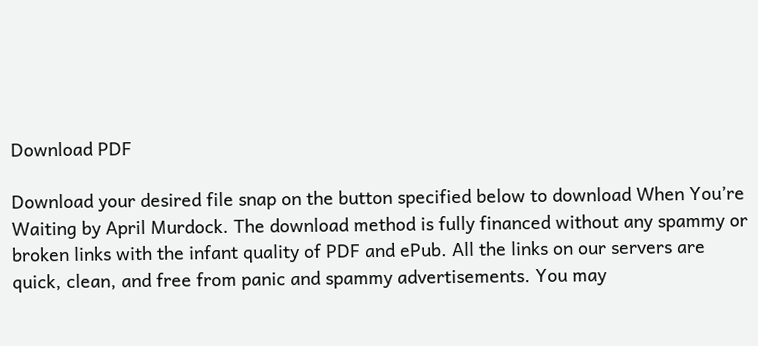Download PDF

Download your desired file snap on the button specified below to download When You’re Waiting by April Murdock. The download method is fully financed without any spammy or broken links with the infant quality of PDF and ePub. All the links on our servers are quick, clean, and free from panic and spammy advertisements. You may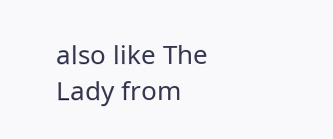also like The Lady from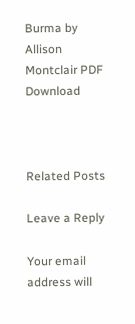Burma by Allison Montclair PDF Download



Related Posts

Leave a Reply

Your email address will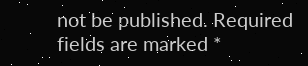not be published. Required fields are marked *